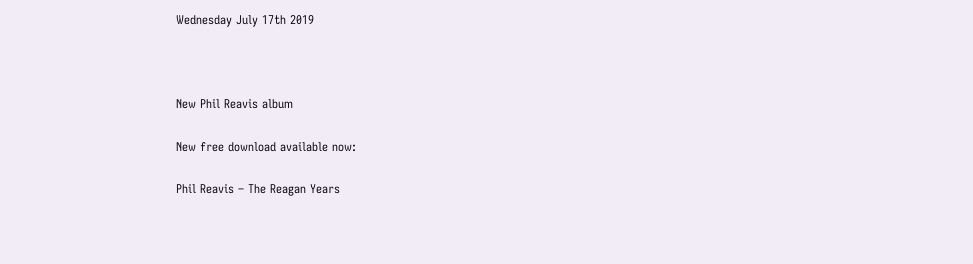Wednesday July 17th 2019



New Phil Reavis album

New free download available now:

Phil Reavis – The Reagan Years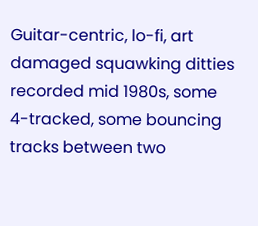Guitar-centric, lo-fi, art damaged squawking ditties recorded mid 1980s, some 4-tracked, some bouncing tracks between two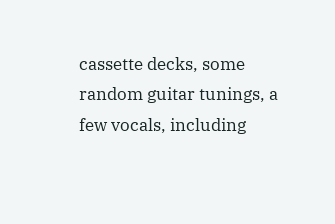cassette decks, some random guitar tunings, a few vocals, including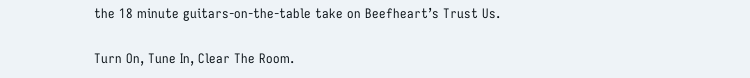the 18 minute guitars-on-the-table take on Beefheart’s Trust Us.

Turn On, Tune In, Clear The Room.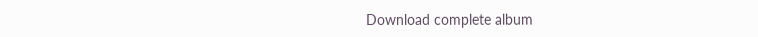Download complete album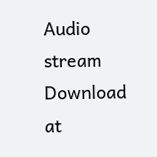Audio stream
Download at